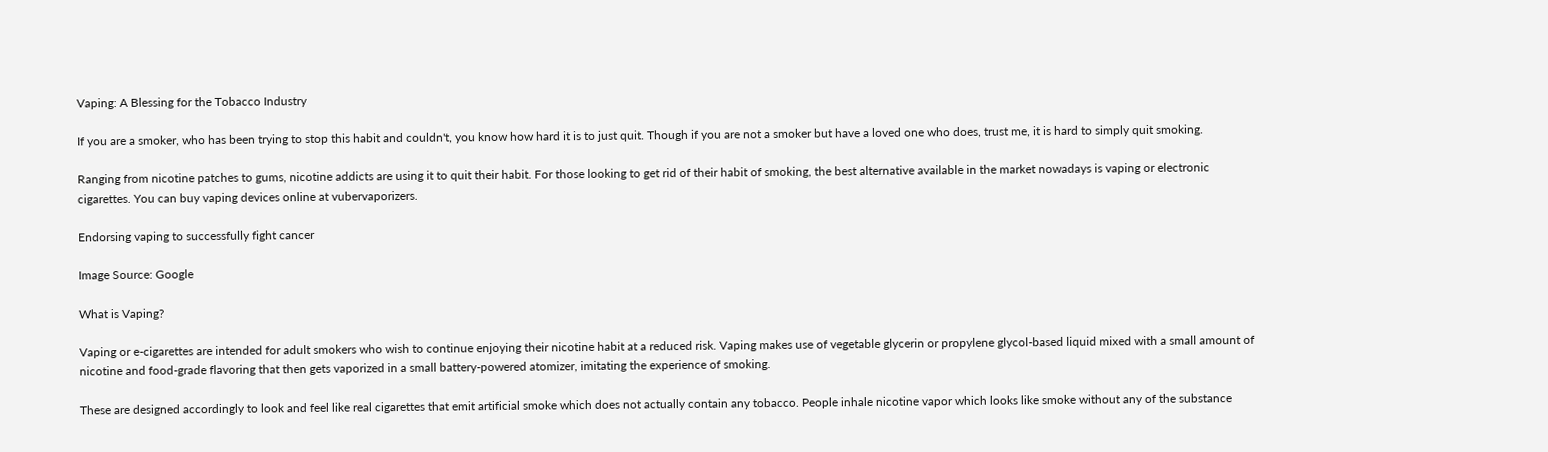Vaping: A Blessing for the Tobacco Industry

If you are a smoker, who has been trying to stop this habit and couldn't, you know how hard it is to just quit. Though if you are not a smoker but have a loved one who does, trust me, it is hard to simply quit smoking.

Ranging from nicotine patches to gums, nicotine addicts are using it to quit their habit. For those looking to get rid of their habit of smoking, the best alternative available in the market nowadays is vaping or electronic cigarettes. You can buy vaping devices online at vubervaporizers.

Endorsing vaping to successfully fight cancer

Image Source: Google

What is Vaping?

Vaping or e-cigarettes are intended for adult smokers who wish to continue enjoying their nicotine habit at a reduced risk. Vaping makes use of vegetable glycerin or propylene glycol-based liquid mixed with a small amount of nicotine and food-grade flavoring that then gets vaporized in a small battery-powered atomizer, imitating the experience of smoking.

These are designed accordingly to look and feel like real cigarettes that emit artificial smoke which does not actually contain any tobacco. People inhale nicotine vapor which looks like smoke without any of the substance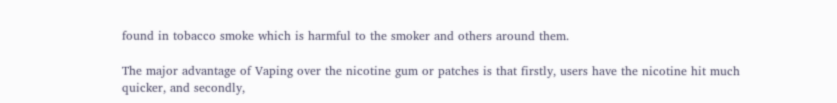found in tobacco smoke which is harmful to the smoker and others around them.

The major advantage of Vaping over the nicotine gum or patches is that firstly, users have the nicotine hit much quicker, and secondly,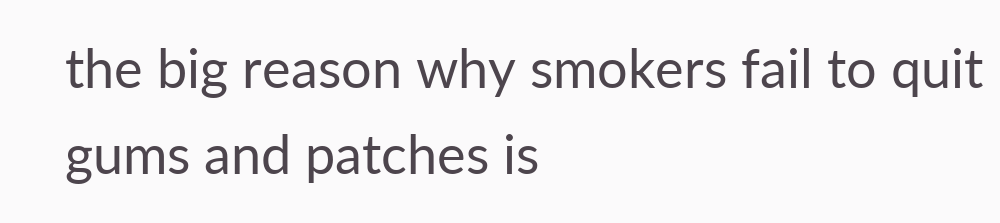the big reason why smokers fail to quit gums and patches is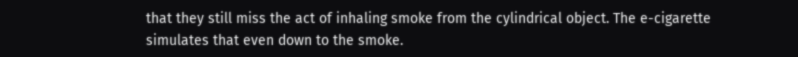that they still miss the act of inhaling smoke from the cylindrical object. The e-cigarette simulates that even down to the smoke.